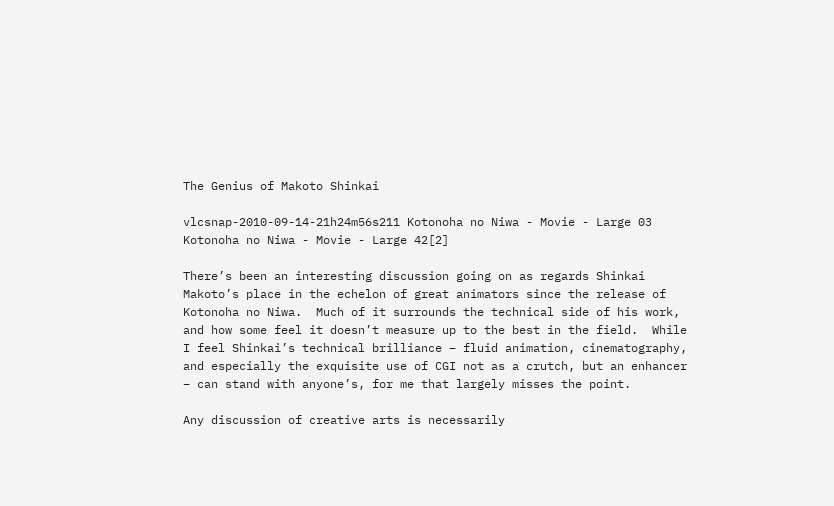The Genius of Makoto Shinkai

vlcsnap-2010-09-14-21h24m56s211 Kotonoha no Niwa - Movie - Large 03 Kotonoha no Niwa - Movie - Large 42[2]

There’s been an interesting discussion going on as regards Shinkai Makoto’s place in the echelon of great animators since the release of Kotonoha no Niwa.  Much of it surrounds the technical side of his work, and how some feel it doesn’t measure up to the best in the field.  While I feel Shinkai’s technical brilliance – fluid animation, cinematography, and especially the exquisite use of CGI not as a crutch, but an enhancer – can stand with anyone’s, for me that largely misses the point.

Any discussion of creative arts is necessarily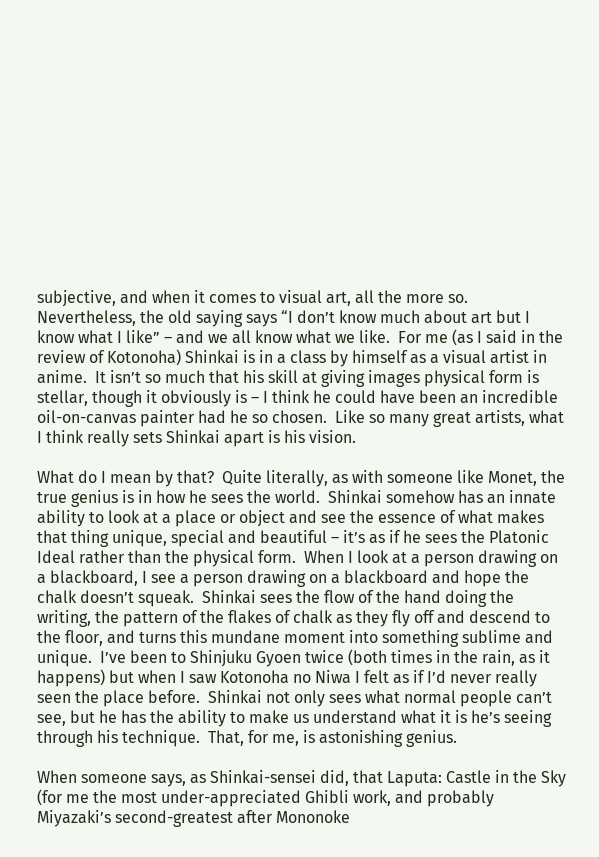subjective, and when it comes to visual art, all the more so.  Nevertheless, the old saying says “I don’t know much about art but I know what I like” – and we all know what we like.  For me (as I said in the review of Kotonoha) Shinkai is in a class by himself as a visual artist in anime.  It isn’t so much that his skill at giving images physical form is stellar, though it obviously is – I think he could have been an incredible oil-on-canvas painter had he so chosen.  Like so many great artists, what I think really sets Shinkai apart is his vision.

What do I mean by that?  Quite literally, as with someone like Monet, the true genius is in how he sees the world.  Shinkai somehow has an innate ability to look at a place or object and see the essence of what makes that thing unique, special and beautiful – it’s as if he sees the Platonic Ideal rather than the physical form.  When I look at a person drawing on a blackboard, I see a person drawing on a blackboard and hope the chalk doesn’t squeak.  Shinkai sees the flow of the hand doing the writing, the pattern of the flakes of chalk as they fly off and descend to the floor, and turns this mundane moment into something sublime and unique.  I’ve been to Shinjuku Gyoen twice (both times in the rain, as it happens) but when I saw Kotonoha no Niwa I felt as if I’d never really seen the place before.  Shinkai not only sees what normal people can’t see, but he has the ability to make us understand what it is he’s seeing through his technique.  That, for me, is astonishing genius.

When someone says, as Shinkai-sensei did, that Laputa: Castle in the Sky (for me the most under-appreciated Ghibli work, and probably Miyazaki’s second-greatest after Mononoke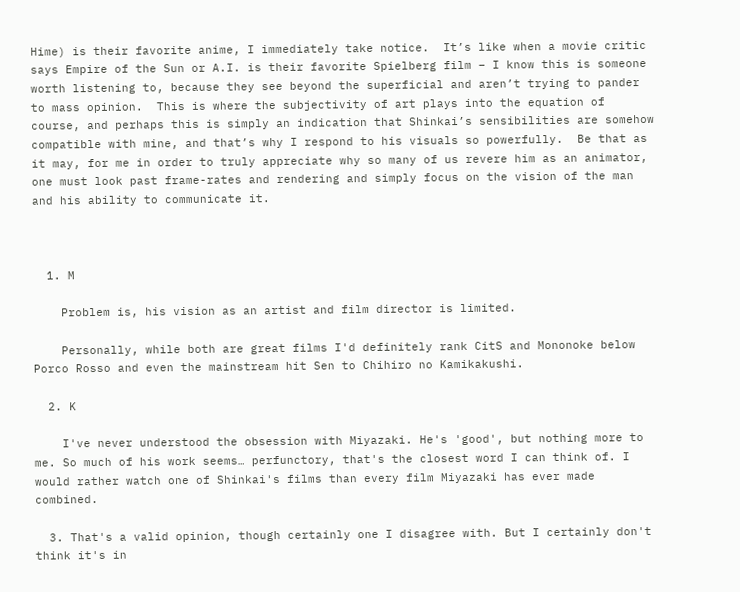Hime) is their favorite anime, I immediately take notice.  It’s like when a movie critic says Empire of the Sun or A.I. is their favorite Spielberg film – I know this is someone worth listening to, because they see beyond the superficial and aren’t trying to pander to mass opinion.  This is where the subjectivity of art plays into the equation of course, and perhaps this is simply an indication that Shinkai’s sensibilities are somehow compatible with mine, and that’s why I respond to his visuals so powerfully.  Be that as it may, for me in order to truly appreciate why so many of us revere him as an animator, one must look past frame-rates and rendering and simply focus on the vision of the man and his ability to communicate it.



  1. M

    Problem is, his vision as an artist and film director is limited.

    Personally, while both are great films I'd definitely rank CitS and Mononoke below Porco Rosso and even the mainstream hit Sen to Chihiro no Kamikakushi.

  2. K

    I've never understood the obsession with Miyazaki. He's 'good', but nothing more to me. So much of his work seems… perfunctory, that's the closest word I can think of. I would rather watch one of Shinkai's films than every film Miyazaki has ever made combined.

  3. That's a valid opinion, though certainly one I disagree with. But I certainly don't think it's in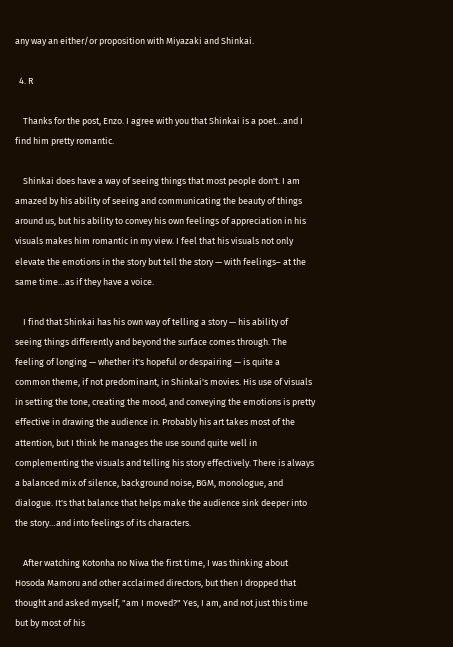any way an either/or proposition with Miyazaki and Shinkai.

  4. R

    Thanks for the post, Enzo. I agree with you that Shinkai is a poet…and I find him pretty romantic.

    Shinkai does have a way of seeing things that most people don't. I am amazed by his ability of seeing and communicating the beauty of things around us, but his ability to convey his own feelings of appreciation in his visuals makes him romantic in my view. I feel that his visuals not only elevate the emotions in the story but tell the story — with feelings– at the same time…as if they have a voice.

    I find that Shinkai has his own way of telling a story — his ability of seeing things differently and beyond the surface comes through. The feeling of longing — whether it's hopeful or despairing — is quite a common theme, if not predominant, in Shinkai's movies. His use of visuals in setting the tone, creating the mood, and conveying the emotions is pretty effective in drawing the audience in. Probably his art takes most of the attention, but I think he manages the use sound quite well in complementing the visuals and telling his story effectively. There is always a balanced mix of silence, background noise, BGM, monologue, and dialogue. It's that balance that helps make the audience sink deeper into the story…and into feelings of its characters.

    After watching Kotonha no Niwa the first time, I was thinking about Hosoda Mamoru and other acclaimed directors, but then I dropped that thought and asked myself, "am I moved?" Yes, I am, and not just this time but by most of his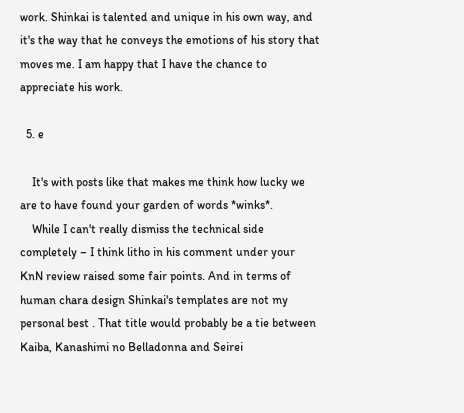work. Shinkai is talented and unique in his own way, and it's the way that he conveys the emotions of his story that moves me. I am happy that I have the chance to appreciate his work.

  5. e

    It's with posts like that makes me think how lucky we are to have found your garden of words *winks*.
    While I can't really dismiss the technical side completely – I think litho in his comment under your KnN review raised some fair points. And in terms of human chara design Shinkai's templates are not my personal best . That title would probably be a tie between Kaiba, Kanashimi no Belladonna and Seirei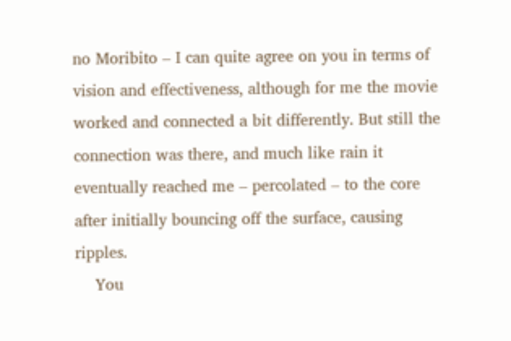no Moribito – I can quite agree on you in terms of vision and effectiveness, although for me the movie worked and connected a bit differently. But still the connection was there, and much like rain it eventually reached me – percolated – to the core after initially bouncing off the surface, causing ripples.
    You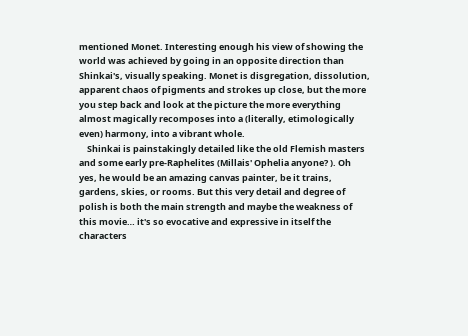mentioned Monet. Interesting enough his view of showing the world was achieved by going in an opposite direction than Shinkai's, visually speaking. Monet is disgregation, dissolution, apparent chaos of pigments and strokes up close, but the more you step back and look at the picture the more everything almost magically recomposes into a (literally, etimologically even) harmony, into a vibrant whole.
    Shinkai is painstakingly detailed like the old Flemish masters and some early pre-Raphelites (Millais' Ophelia anyone? ). Oh yes, he would be an amazing canvas painter, be it trains, gardens, skies, or rooms. But this very detail and degree of polish is both the main strength and maybe the weakness of this movie… it's so evocative and expressive in itself the characters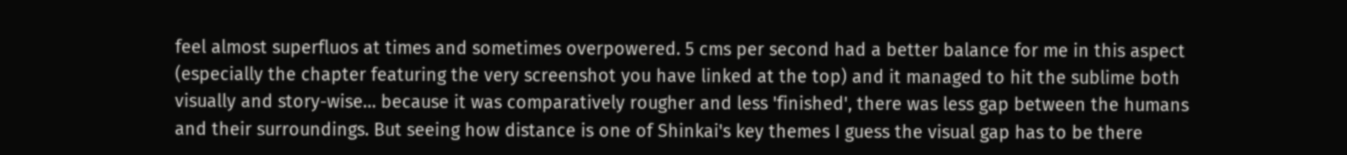feel almost superfluos at times and sometimes overpowered. 5 cms per second had a better balance for me in this aspect  (especially the chapter featuring the very screenshot you have linked at the top) and it managed to hit the sublime both visually and story-wise… because it was comparatively rougher and less 'finished', there was less gap between the humans and their surroundings. But seeing how distance is one of Shinkai's key themes I guess the visual gap has to be there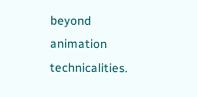beyond animation technicalities.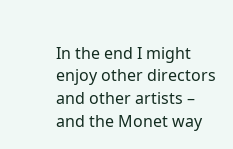In the end I might enjoy other directors and other artists – and the Monet way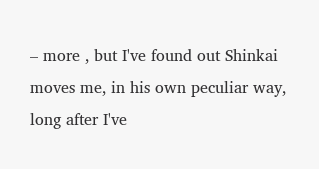– more , but I've found out Shinkai moves me, in his own peculiar way, long after I've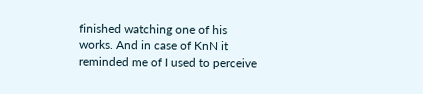finished watching one of his works. And in case of KnN it reminded me of I used to perceive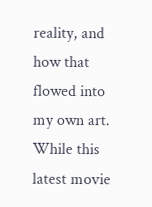reality, and how that flowed into my own art. While this latest movie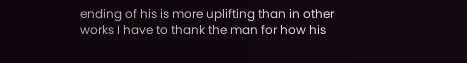ending of his is more uplifting than in other works I have to thank the man for how his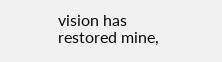vision has restored mine,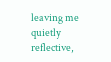leaving me quietly reflective,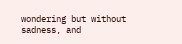wondering but without sadness, and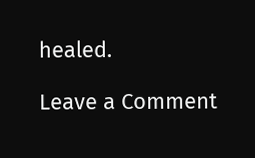healed.

Leave a Comment